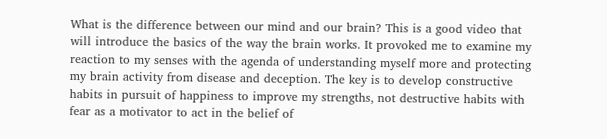What is the difference between our mind and our brain? This is a good video that will introduce the basics of the way the brain works. It provoked me to examine my reaction to my senses with the agenda of understanding myself more and protecting my brain activity from disease and deception. The key is to develop constructive habits in pursuit of happiness to improve my strengths, not destructive habits with fear as a motivator to act in the belief of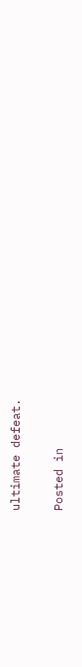ultimate defeat.

Posted in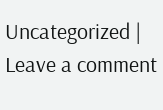Uncategorized | Leave a comment